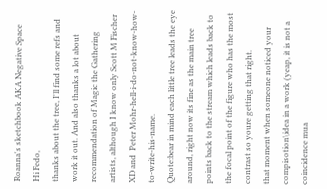Roanna's sketchbook AKA Negative Space
Hi Fedo,
thanks about the tree, I'll find some refs and work it out. And also thanks a lot about recommendation of Magic the Gathering artists, although I know only Scott M Fischer XD and  Peter Mohr-hell-i-do-not-know-how-to-write-his-name.
Quote:bear in mind each little tree leads the eye around, right now its fine as the main tree points back to the stream which leads back to the focal point of the figure who has the most contrast so youre getting that right.
that moment when someone noticed your compisotion\idea in a work (yeap, it is not a coincidence mua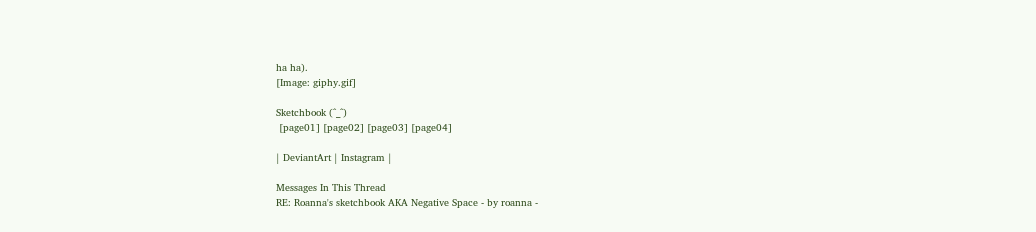ha ha).
[Image: giphy.gif]

Sketchbook (^_^)
 [page01] [page02] [page03] [page04]

| DeviantArt | Instagram |

Messages In This Thread
RE: Roanna's sketchbook AKA Negative Space - by roanna -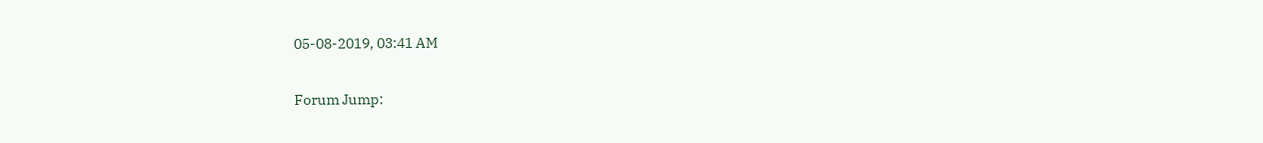05-08-2019, 03:41 AM

Forum Jump: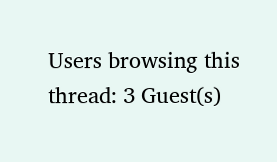Users browsing this thread: 3 Guest(s)